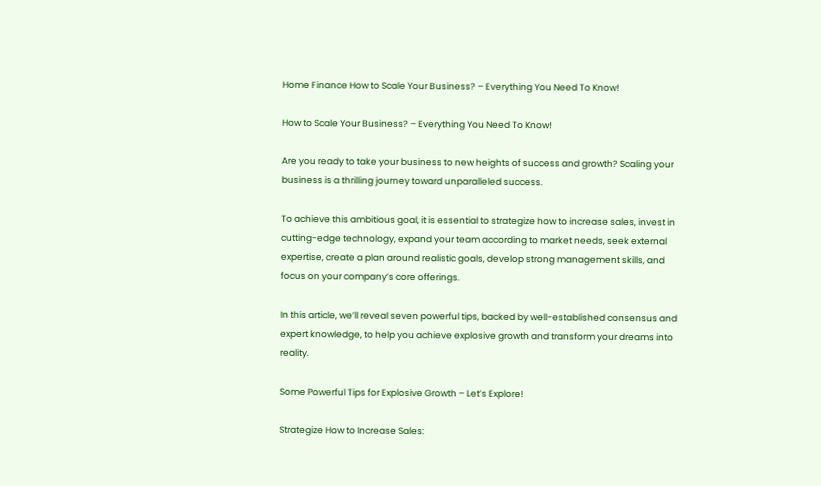Home Finance How to Scale Your Business? – Everything You Need To Know!

How to Scale Your Business? – Everything You Need To Know!

Are you ready to take your business to new heights of success and growth? Scaling your business is a thrilling journey toward unparalleled success.

To achieve this ambitious goal, it is essential to strategize how to increase sales, invest in cutting-edge technology, expand your team according to market needs, seek external expertise, create a plan around realistic goals, develop strong management skills, and focus on your company’s core offerings.

In this article, we’ll reveal seven powerful tips, backed by well-established consensus and expert knowledge, to help you achieve explosive growth and transform your dreams into reality.

Some Powerful Tips for Explosive Growth – Let’s Explore!

Strategize How to Increase Sales: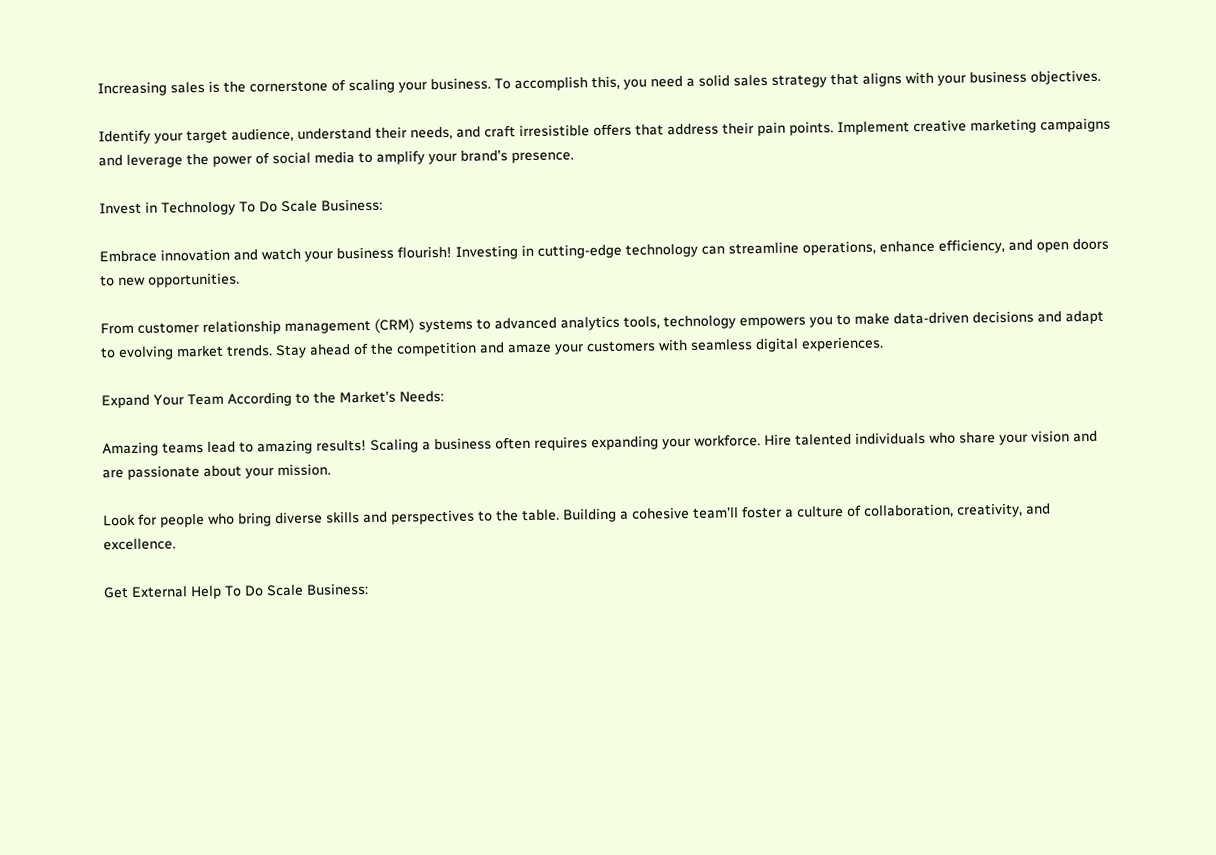Increasing sales is the cornerstone of scaling your business. To accomplish this, you need a solid sales strategy that aligns with your business objectives.

Identify your target audience, understand their needs, and craft irresistible offers that address their pain points. Implement creative marketing campaigns and leverage the power of social media to amplify your brand’s presence.

Invest in Technology To Do Scale Business:

Embrace innovation and watch your business flourish! Investing in cutting-edge technology can streamline operations, enhance efficiency, and open doors to new opportunities.

From customer relationship management (CRM) systems to advanced analytics tools, technology empowers you to make data-driven decisions and adapt to evolving market trends. Stay ahead of the competition and amaze your customers with seamless digital experiences.

Expand Your Team According to the Market’s Needs:

Amazing teams lead to amazing results! Scaling a business often requires expanding your workforce. Hire talented individuals who share your vision and are passionate about your mission.

Look for people who bring diverse skills and perspectives to the table. Building a cohesive team’ll foster a culture of collaboration, creativity, and excellence.

Get External Help To Do Scale Business: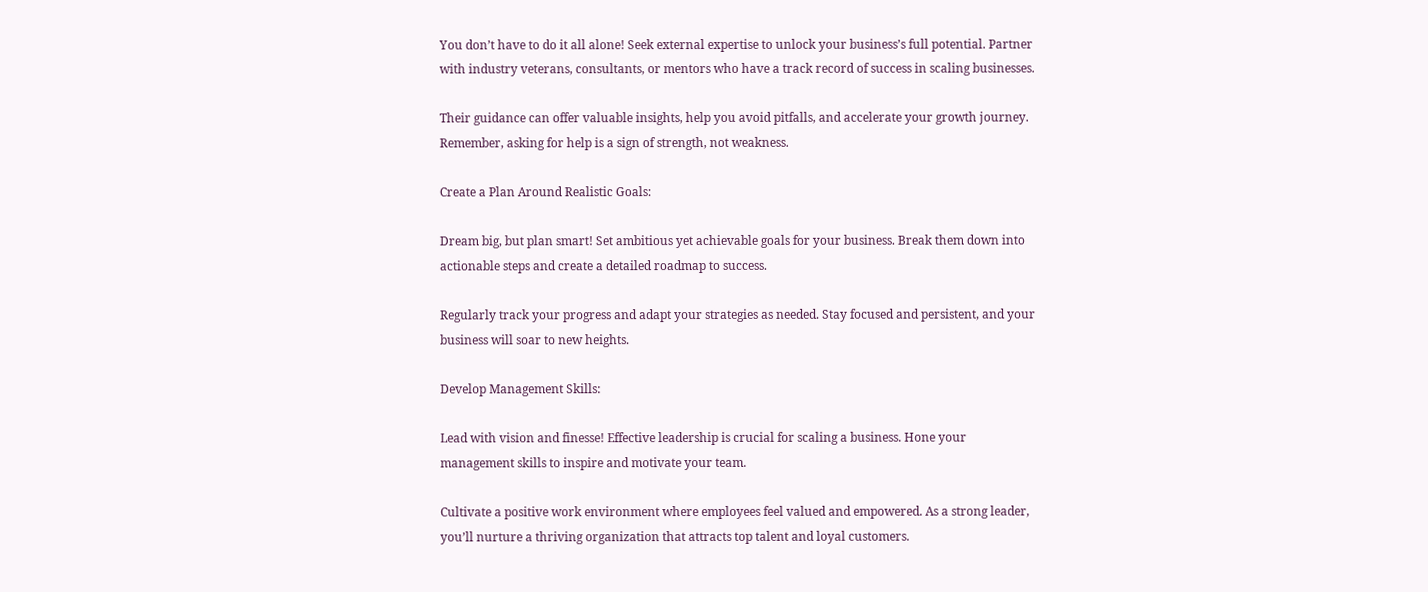You don’t have to do it all alone! Seek external expertise to unlock your business’s full potential. Partner with industry veterans, consultants, or mentors who have a track record of success in scaling businesses.

Their guidance can offer valuable insights, help you avoid pitfalls, and accelerate your growth journey. Remember, asking for help is a sign of strength, not weakness.

Create a Plan Around Realistic Goals:

Dream big, but plan smart! Set ambitious yet achievable goals for your business. Break them down into actionable steps and create a detailed roadmap to success.

Regularly track your progress and adapt your strategies as needed. Stay focused and persistent, and your business will soar to new heights.

Develop Management Skills:

Lead with vision and finesse! Effective leadership is crucial for scaling a business. Hone your management skills to inspire and motivate your team.

Cultivate a positive work environment where employees feel valued and empowered. As a strong leader, you’ll nurture a thriving organization that attracts top talent and loyal customers.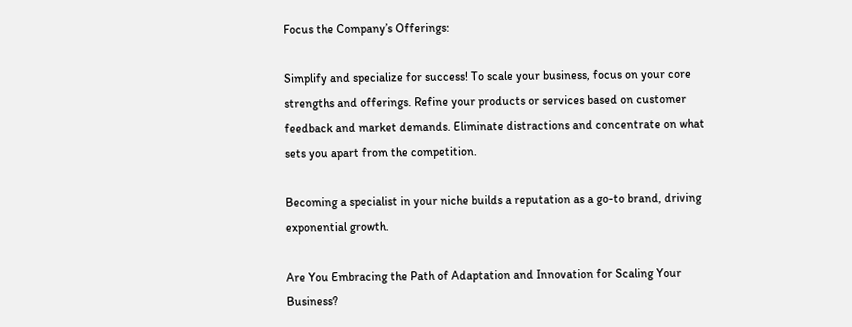Focus the Company’s Offerings:

Simplify and specialize for success! To scale your business, focus on your core strengths and offerings. Refine your products or services based on customer feedback and market demands. Eliminate distractions and concentrate on what sets you apart from the competition.

Becoming a specialist in your niche builds a reputation as a go-to brand, driving exponential growth.

Are You Embracing the Path of Adaptation and Innovation for Scaling Your Business?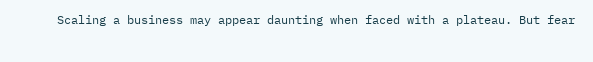Scaling a business may appear daunting when faced with a plateau. But fear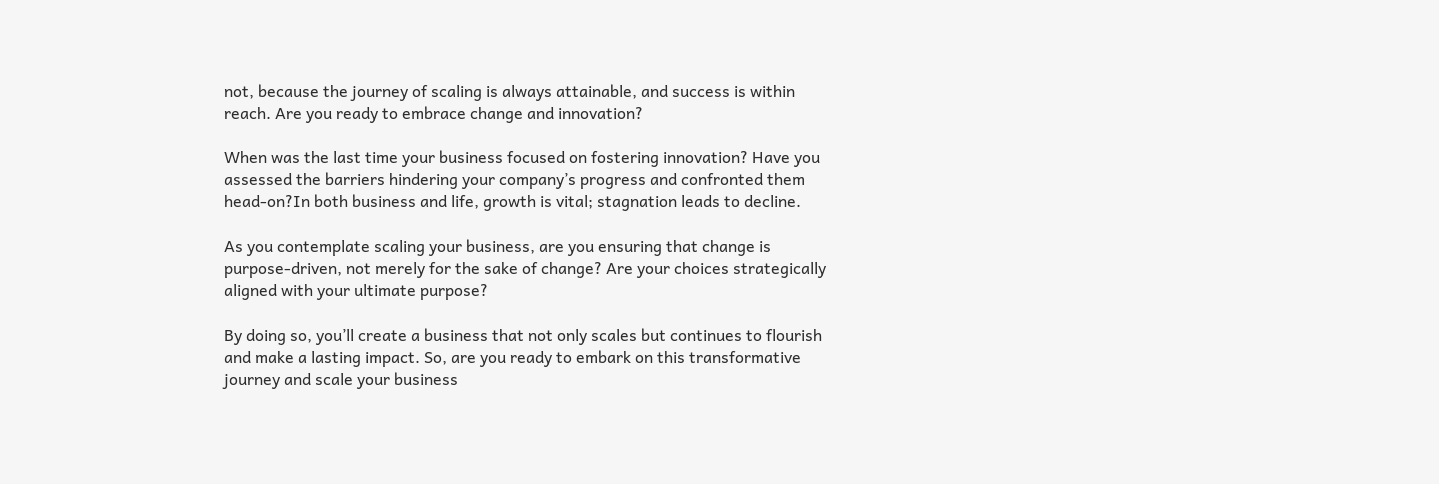not, because the journey of scaling is always attainable, and success is within reach. Are you ready to embrace change and innovation?

When was the last time your business focused on fostering innovation? Have you assessed the barriers hindering your company’s progress and confronted them head-on?In both business and life, growth is vital; stagnation leads to decline.

As you contemplate scaling your business, are you ensuring that change is purpose-driven, not merely for the sake of change? Are your choices strategically aligned with your ultimate purpose?

By doing so, you’ll create a business that not only scales but continues to flourish and make a lasting impact. So, are you ready to embark on this transformative journey and scale your business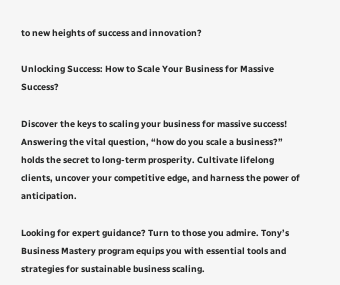to new heights of success and innovation?

Unlocking Success: How to Scale Your Business for Massive Success?

Discover the keys to scaling your business for massive success! Answering the vital question, “how do you scale a business?” holds the secret to long-term prosperity. Cultivate lifelong clients, uncover your competitive edge, and harness the power of anticipation.

Looking for expert guidance? Turn to those you admire. Tony’s Business Mastery program equips you with essential tools and strategies for sustainable business scaling.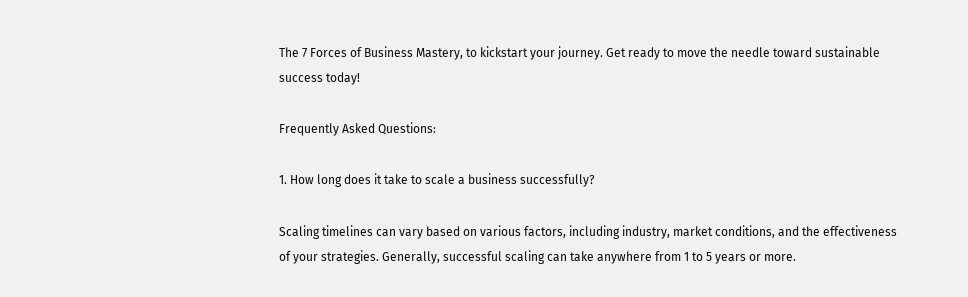The 7 Forces of Business Mastery, to kickstart your journey. Get ready to move the needle toward sustainable success today!

Frequently Asked Questions:

1. How long does it take to scale a business successfully?

Scaling timelines can vary based on various factors, including industry, market conditions, and the effectiveness of your strategies. Generally, successful scaling can take anywhere from 1 to 5 years or more.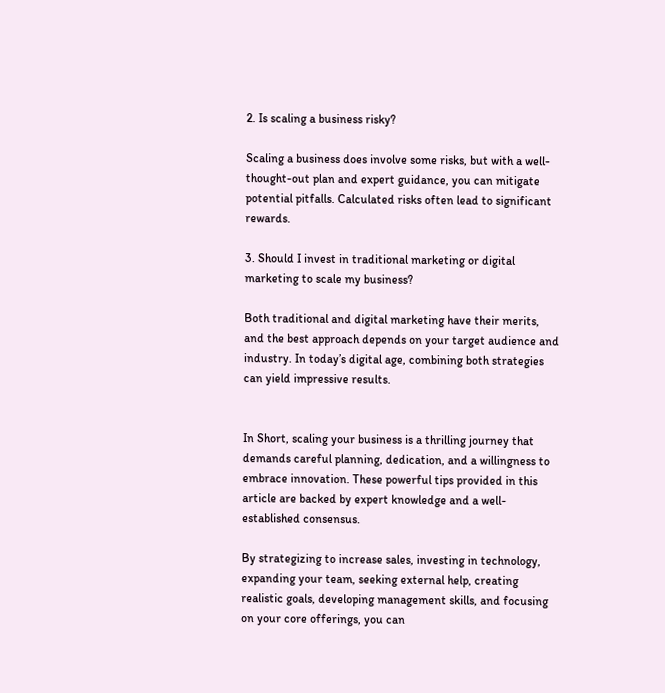2. Is scaling a business risky?

Scaling a business does involve some risks, but with a well-thought-out plan and expert guidance, you can mitigate potential pitfalls. Calculated risks often lead to significant rewards.

3. Should I invest in traditional marketing or digital marketing to scale my business?

Both traditional and digital marketing have their merits, and the best approach depends on your target audience and industry. In today’s digital age, combining both strategies can yield impressive results.


In Short, scaling your business is a thrilling journey that demands careful planning, dedication, and a willingness to embrace innovation. These powerful tips provided in this article are backed by expert knowledge and a well-established consensus.

By strategizing to increase sales, investing in technology, expanding your team, seeking external help, creating realistic goals, developing management skills, and focusing on your core offerings, you can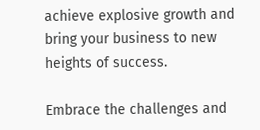achieve explosive growth and bring your business to new heights of success.

Embrace the challenges and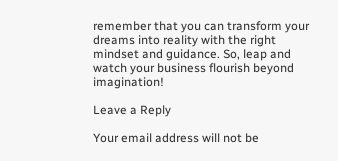remember that you can transform your dreams into reality with the right mindset and guidance. So, leap and watch your business flourish beyond imagination!

Leave a Reply

Your email address will not be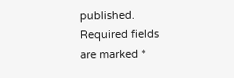published. Required fields are marked *